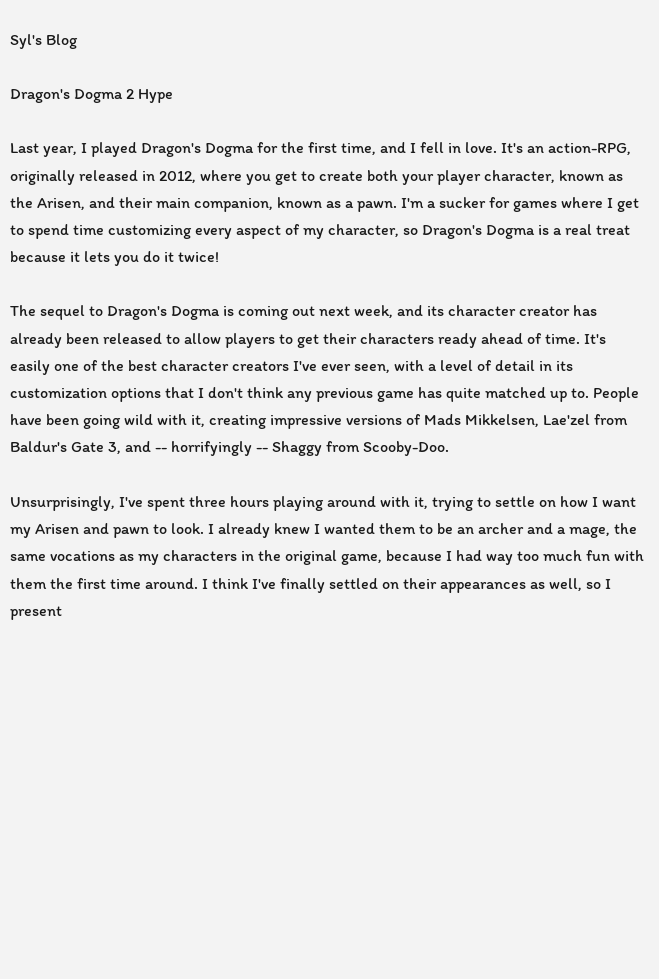Syl's Blog

Dragon's Dogma 2 Hype

Last year, I played Dragon's Dogma for the first time, and I fell in love. It's an action-RPG, originally released in 2012, where you get to create both your player character, known as the Arisen, and their main companion, known as a pawn. I'm a sucker for games where I get to spend time customizing every aspect of my character, so Dragon's Dogma is a real treat because it lets you do it twice!

The sequel to Dragon's Dogma is coming out next week, and its character creator has already been released to allow players to get their characters ready ahead of time. It's easily one of the best character creators I've ever seen, with a level of detail in its customization options that I don't think any previous game has quite matched up to. People have been going wild with it, creating impressive versions of Mads Mikkelsen, Lae'zel from Baldur's Gate 3, and -- horrifyingly -- Shaggy from Scooby-Doo.

Unsurprisingly, I've spent three hours playing around with it, trying to settle on how I want my Arisen and pawn to look. I already knew I wanted them to be an archer and a mage, the same vocations as my characters in the original game, because I had way too much fun with them the first time around. I think I've finally settled on their appearances as well, so I present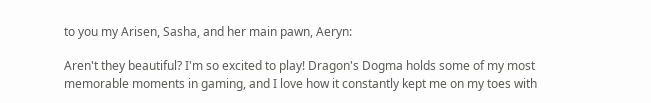to you my Arisen, Sasha, and her main pawn, Aeryn:

Aren't they beautiful? I'm so excited to play! Dragon's Dogma holds some of my most memorable moments in gaming, and I love how it constantly kept me on my toes with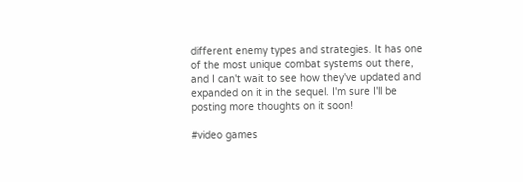different enemy types and strategies. It has one of the most unique combat systems out there, and I can't wait to see how they've updated and expanded on it in the sequel. I'm sure I'll be posting more thoughts on it soon!

#video games